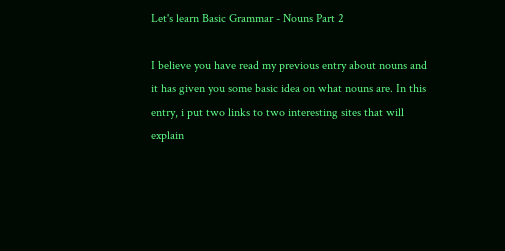Let's learn Basic Grammar - Nouns Part 2

I believe you have read my previous entry about nouns and it has given you some basic idea on what nouns are. In this entry, i put two links to two interesting sites that will explain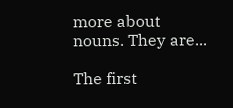more about nouns. They are...

The first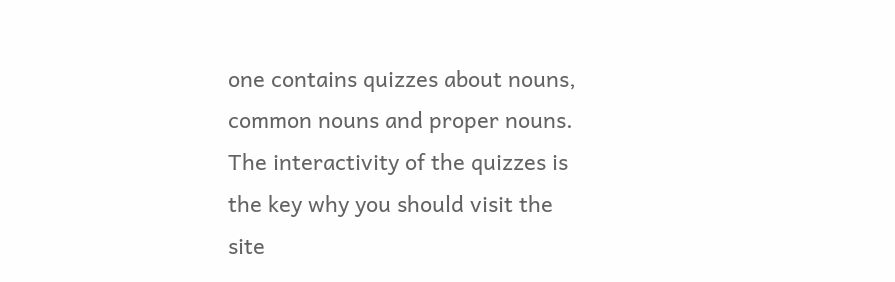one contains quizzes about nouns, common nouns and proper nouns. The interactivity of the quizzes is the key why you should visit the site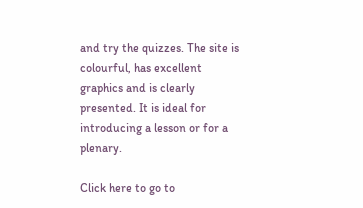and try the quizzes. The site is colourful, has excellent graphics and is clearly presented. It is ideal for introducing a lesson or for a plenary.

Click here to go to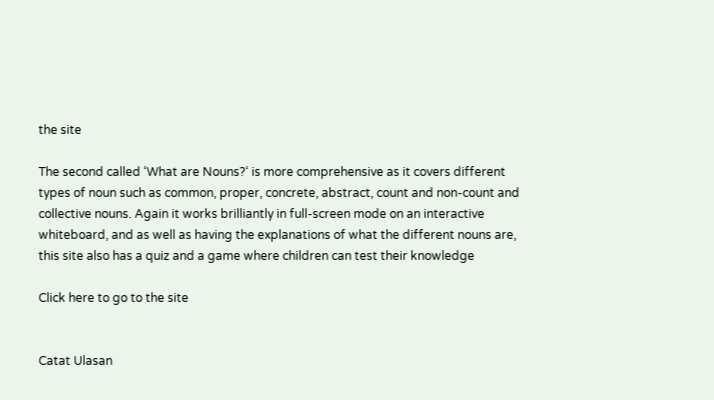the site

The second called ‘What are Nouns?‘ is more comprehensive as it covers different types of noun such as common, proper, concrete, abstract, count and non-count and collective nouns. Again it works brilliantly in full-screen mode on an interactive whiteboard, and as well as having the explanations of what the different nouns are, this site also has a quiz and a game where children can test their knowledge

Click here to go to the site


Catat Ulasan